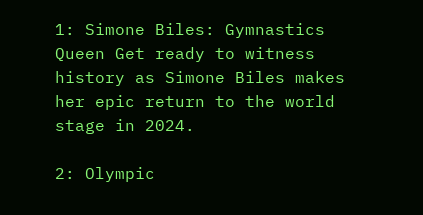1: Simone Biles: Gymnastics Queen Get ready to witness history as Simone Biles makes her epic return to the world stage in 2024.

2: Olympic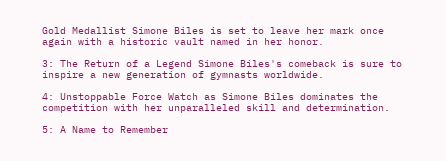Gold Medallist Simone Biles is set to leave her mark once again with a historic vault named in her honor.

3: The Return of a Legend Simone Biles's comeback is sure to inspire a new generation of gymnasts worldwide.

4: Unstoppable Force Watch as Simone Biles dominates the competition with her unparalleled skill and determination.

5: A Name to Remember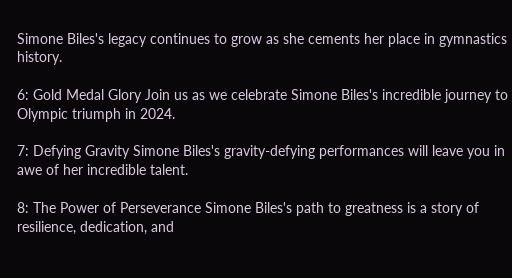Simone Biles's legacy continues to grow as she cements her place in gymnastics history.

6: Gold Medal Glory Join us as we celebrate Simone Biles's incredible journey to Olympic triumph in 2024.

7: Defying Gravity Simone Biles's gravity-defying performances will leave you in awe of her incredible talent.

8: The Power of Perseverance Simone Biles's path to greatness is a story of resilience, dedication, and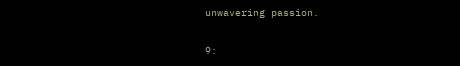unwavering passion.

9: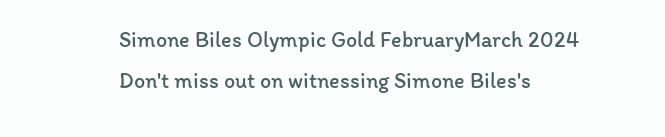Simone Biles Olympic Gold FebruaryMarch 2024 Don't miss out on witnessing Simone Biles's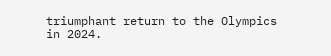triumphant return to the Olympics in 2024.